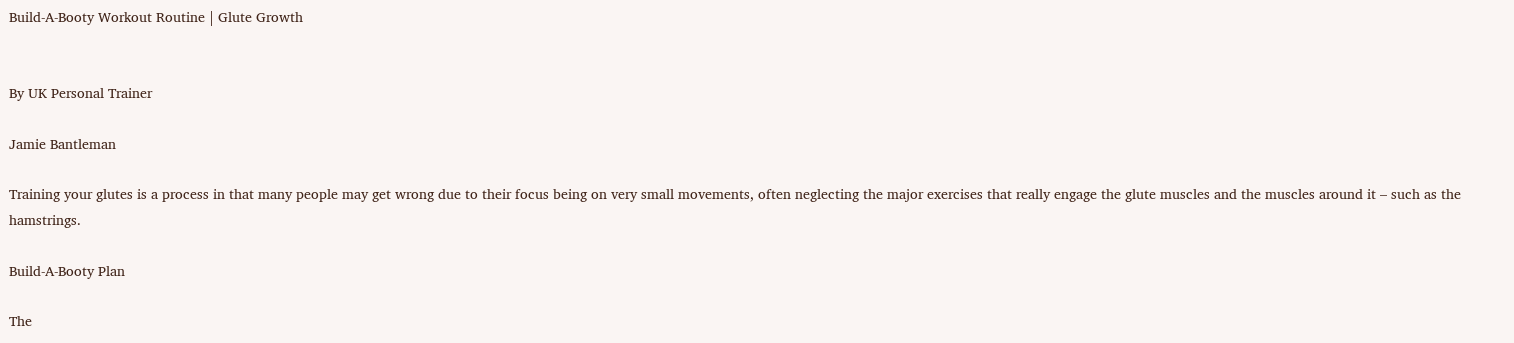Build-A-Booty Workout Routine | Glute Growth


By UK Personal Trainer

Jamie Bantleman

Training your glutes is a process in that many people may get wrong due to their focus being on very small movements, often neglecting the major exercises that really engage the glute muscles and the muscles around it – such as the hamstrings.

Build-A-Booty Plan

The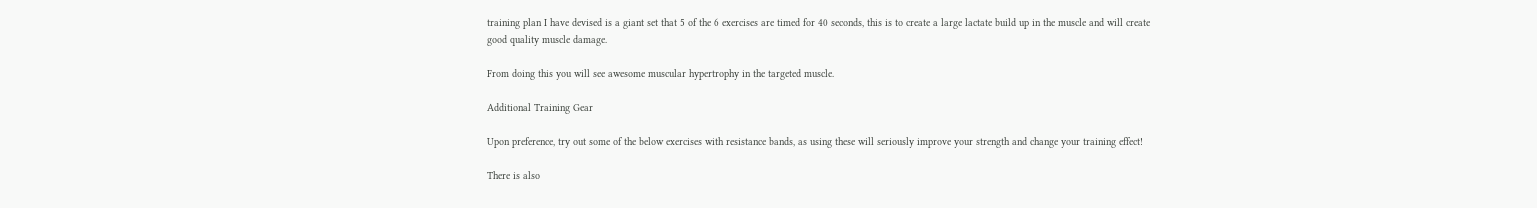training plan I have devised is a giant set that 5 of the 6 exercises are timed for 40 seconds, this is to create a large lactate build up in the muscle and will create good quality muscle damage.

From doing this you will see awesome muscular hypertrophy in the targeted muscle.

Additional Training Gear

Upon preference, try out some of the below exercises with resistance bands, as using these will seriously improve your strength and change your training effect!

There is also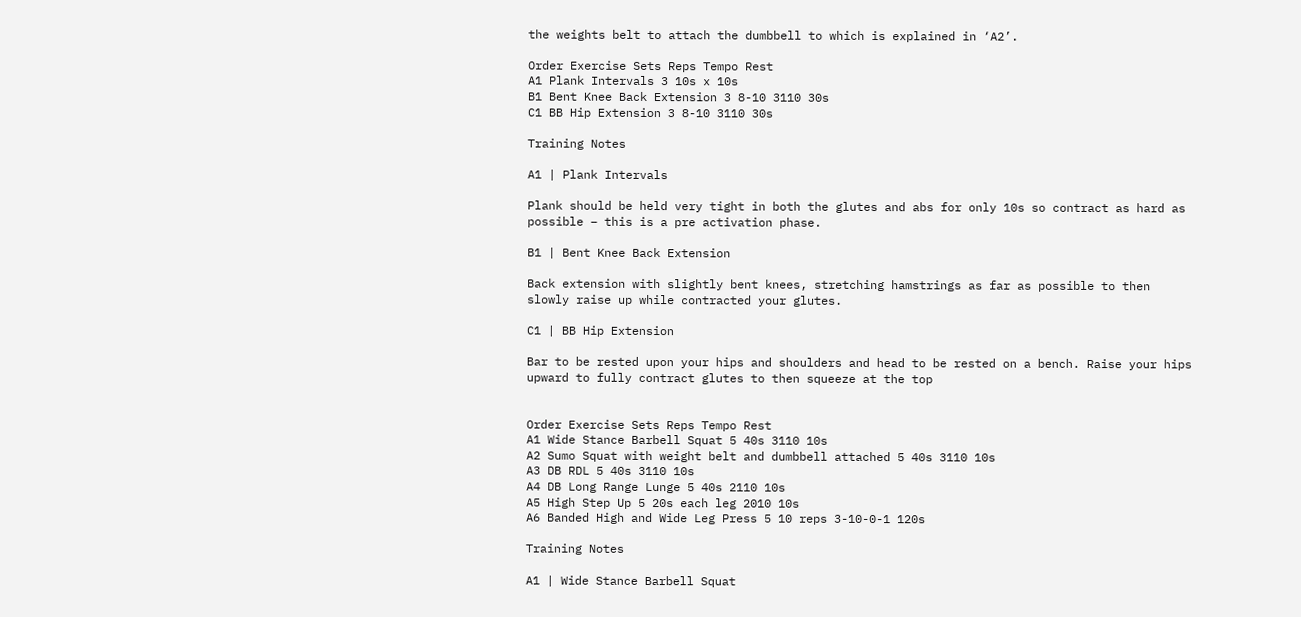the weights belt to attach the dumbbell to which is explained in ‘A2’.

Order Exercise Sets Reps Tempo Rest
A1 Plank Intervals 3 10s x 10s
B1 Bent Knee Back Extension 3 8-10 3110 30s
C1 BB Hip Extension 3 8-10 3110 30s

Training Notes

A1 | Plank Intervals

Plank should be held very tight in both the glutes and abs for only 10s so contract as hard as possible – this is a pre activation phase.

B1 | Bent Knee Back Extension

Back extension with slightly bent knees, stretching hamstrings as far as possible to then slowly raise up while contracted your glutes.

C1 | BB Hip Extension

Bar to be rested upon your hips and shoulders and head to be rested on a bench. Raise your hips upward to fully contract glutes to then squeeze at the top


Order Exercise Sets Reps Tempo Rest
A1 Wide Stance Barbell Squat 5 40s 3110 10s
A2 Sumo Squat with weight belt and dumbbell attached 5 40s 3110 10s
A3 DB RDL 5 40s 3110 10s
A4 DB Long Range Lunge 5 40s 2110 10s
A5 High Step Up 5 20s each leg 2010 10s
A6 Banded High and Wide Leg Press 5 10 reps 3-10-0-1 120s

Training Notes

A1 | Wide Stance Barbell Squat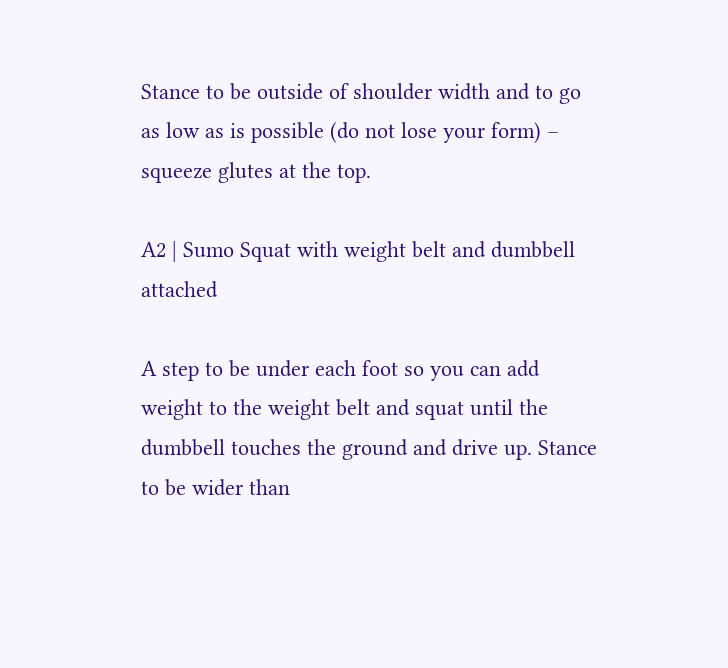Stance to be outside of shoulder width and to go as low as is possible (do not lose your form) – squeeze glutes at the top.

A2 | Sumo Squat with weight belt and dumbbell attached

A step to be under each foot so you can add weight to the weight belt and squat until the dumbbell touches the ground and drive up. Stance to be wider than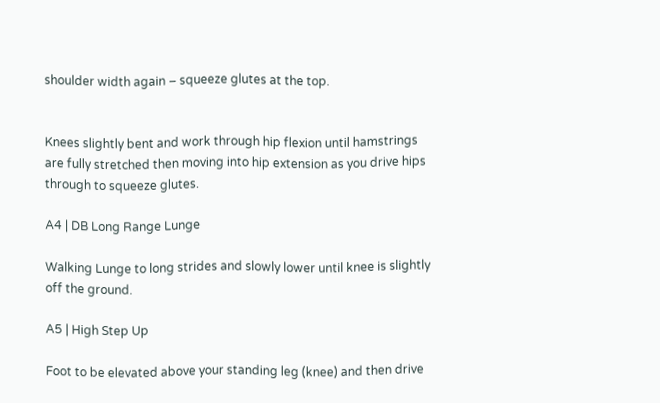shoulder width again – squeeze glutes at the top.


Knees slightly bent and work through hip flexion until hamstrings are fully stretched then moving into hip extension as you drive hips through to squeeze glutes.

A4 | DB Long Range Lunge

Walking Lunge to long strides and slowly lower until knee is slightly off the ground.

A5 | High Step Up

Foot to be elevated above your standing leg (knee) and then drive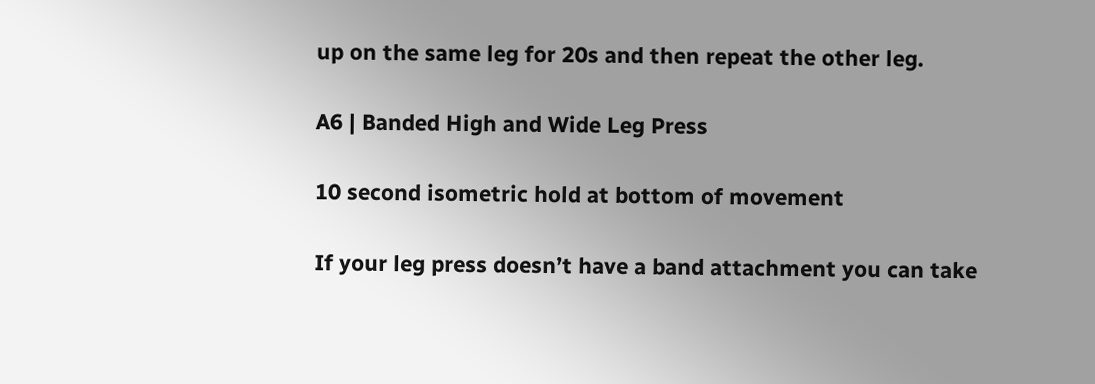up on the same leg for 20s and then repeat the other leg.

A6 | Banded High and Wide Leg Press

10 second isometric hold at bottom of movement

If your leg press doesn’t have a band attachment you can take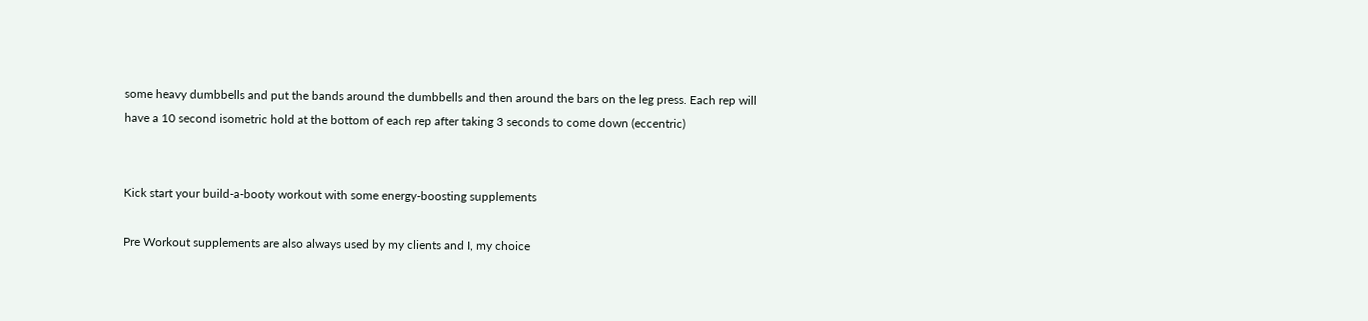some heavy dumbbells and put the bands around the dumbbells and then around the bars on the leg press. Each rep will have a 10 second isometric hold at the bottom of each rep after taking 3 seconds to come down (eccentric)


Kick start your build-a-booty workout with some energy-boosting supplements

Pre Workout supplements are also always used by my clients and I, my choice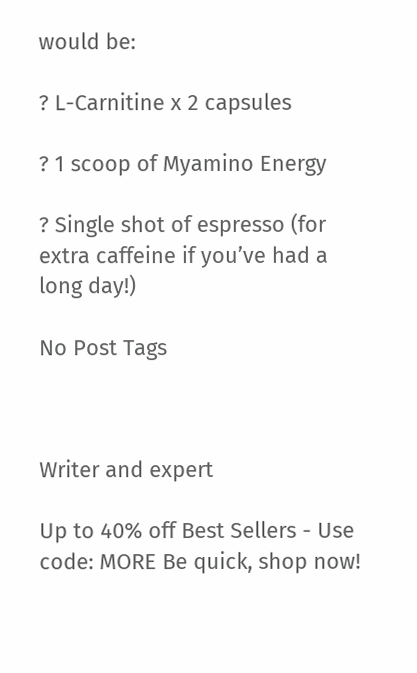would be:

? L-Carnitine x 2 capsules

? 1 scoop of Myamino Energy

? Single shot of espresso (for extra caffeine if you’ve had a long day!)

No Post Tags



Writer and expert

Up to 40% off Best Sellers - Use code: MORE Be quick, shop now!